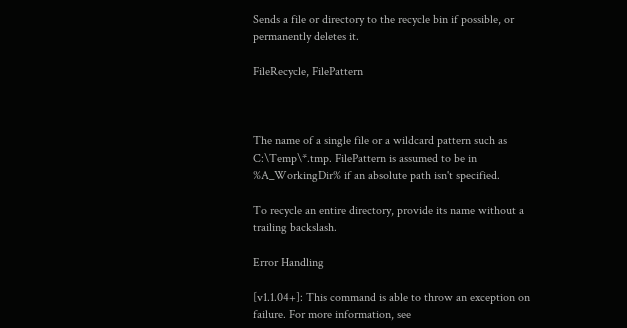Sends a file or directory to the recycle bin if possible, or permanently deletes it.

FileRecycle, FilePattern



The name of a single file or a wildcard pattern such as C:\Temp\*.tmp. FilePattern is assumed to be in %A_WorkingDir% if an absolute path isn't specified.

To recycle an entire directory, provide its name without a trailing backslash.

Error Handling

[v1.1.04+]: This command is able to throw an exception on failure. For more information, see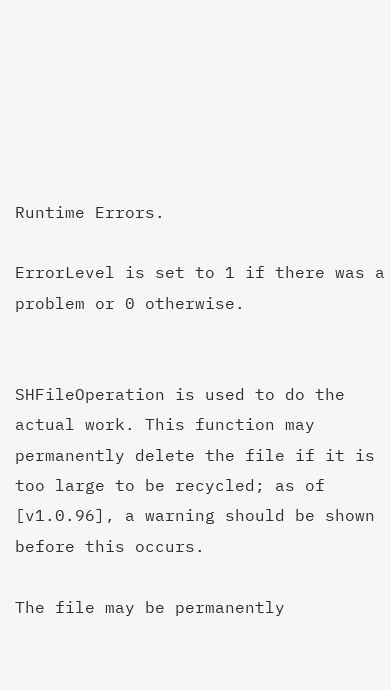Runtime Errors.

ErrorLevel is set to 1 if there was a problem or 0 otherwise.


SHFileOperation is used to do the actual work. This function may permanently delete the file if it is too large to be recycled; as of [v1.0.96], a warning should be shown before this occurs.

The file may be permanently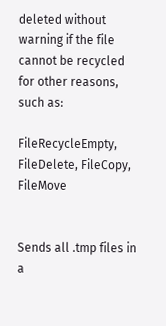deleted without warning if the file cannot be recycled for other reasons, such as:

FileRecycleEmpty, FileDelete, FileCopy, FileMove


Sends all .tmp files in a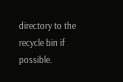directory to the recycle bin if possible.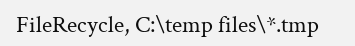FileRecycle, C:\temp files\*.tmp